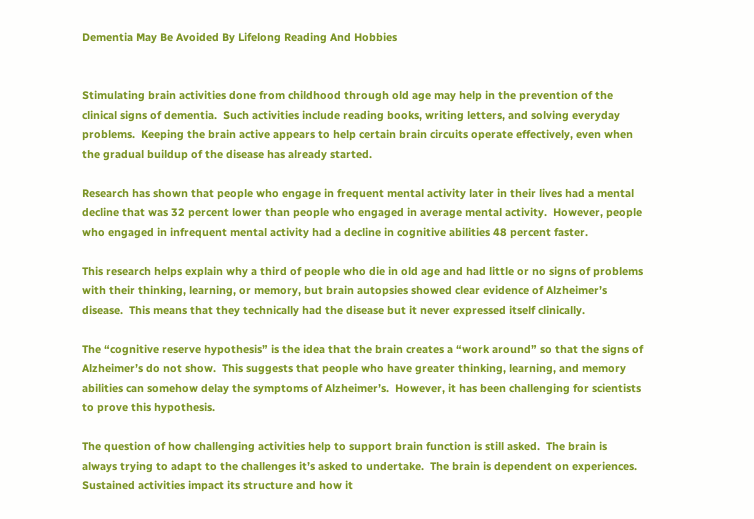Dementia May Be Avoided By Lifelong Reading And Hobbies


Stimulating brain activities done from childhood through old age may help in the prevention of the clinical signs of dementia.  Such activities include reading books, writing letters, and solving everyday problems.  Keeping the brain active appears to help certain brain circuits operate effectively, even when the gradual buildup of the disease has already started.

Research has shown that people who engage in frequent mental activity later in their lives had a mental decline that was 32 percent lower than people who engaged in average mental activity.  However, people who engaged in infrequent mental activity had a decline in cognitive abilities 48 percent faster.

This research helps explain why a third of people who die in old age and had little or no signs of problems with their thinking, learning, or memory, but brain autopsies showed clear evidence of Alzheimer’s disease.  This means that they technically had the disease but it never expressed itself clinically.

The “cognitive reserve hypothesis” is the idea that the brain creates a “work around” so that the signs of Alzheimer’s do not show.  This suggests that people who have greater thinking, learning, and memory abilities can somehow delay the symptoms of Alzheimer’s.  However, it has been challenging for scientists to prove this hypothesis.

The question of how challenging activities help to support brain function is still asked.  The brain is always trying to adapt to the challenges it’s asked to undertake.  The brain is dependent on experiences.  Sustained activities impact its structure and how it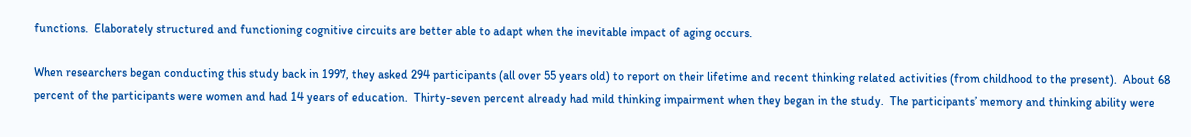functions.  Elaborately structured and functioning cognitive circuits are better able to adapt when the inevitable impact of aging occurs.

When researchers began conducting this study back in 1997, they asked 294 participants (all over 55 years old) to report on their lifetime and recent thinking related activities (from childhood to the present).  About 68 percent of the participants were women and had 14 years of education.  Thirty-seven percent already had mild thinking impairment when they began in the study.  The participants’ memory and thinking ability were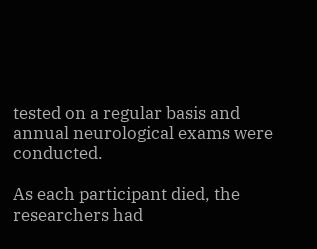tested on a regular basis and annual neurological exams were conducted.

As each participant died, the researchers had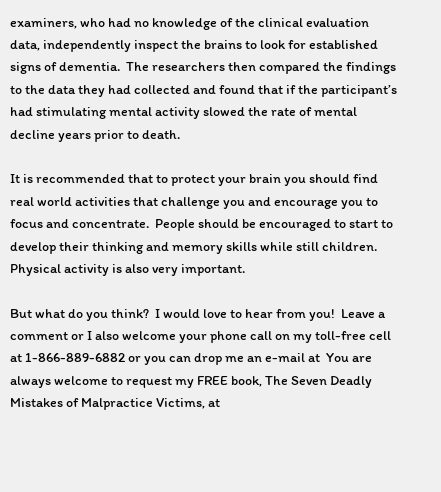examiners, who had no knowledge of the clinical evaluation data, independently inspect the brains to look for established signs of dementia.  The researchers then compared the findings to the data they had collected and found that if the participant’s had stimulating mental activity slowed the rate of mental decline years prior to death.

It is recommended that to protect your brain you should find real world activities that challenge you and encourage you to focus and concentrate.  People should be encouraged to start to develop their thinking and memory skills while still children.  Physical activity is also very important.

But what do you think?  I would love to hear from you!  Leave a comment or I also welcome your phone call on my toll-free cell at 1-866-889-6882 or you can drop me an e-mail at  You are always welcome to request my FREE book, The Seven Deadly Mistakes of Malpractice Victims, at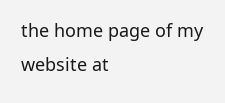the home page of my website at